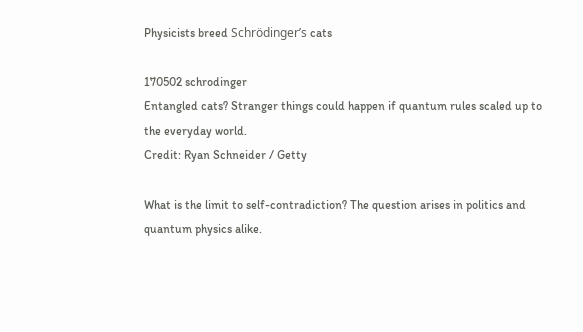Physicists breed Schrödinger’s cats

170502 schrodinger
Entangled cats? Stranger things could happen if quantum rules scaled up to the everyday world.
Credit: Ryan Schneider / Getty

What is the limit to self-contradiction? The question arises in politics and quantum physics alike.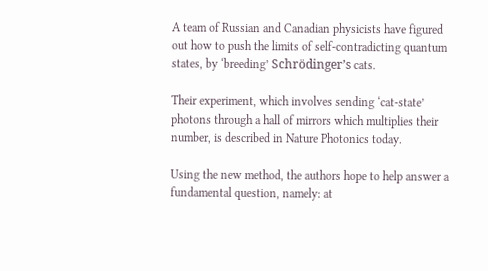A team of Russian and Canadian physicists have figured out how to push the limits of self-contradicting quantum states, by ‘breeding’ Schrödinger’s cats.

Their experiment, which involves sending ‘cat-state’ photons through a hall of mirrors which multiplies their number, is described in Nature Photonics today.

Using the new method, the authors hope to help answer a fundamental question, namely: at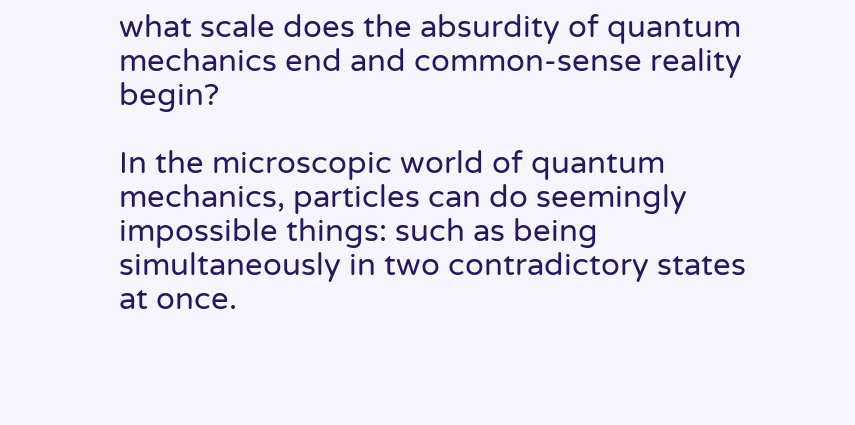what scale does the absurdity of quantum mechanics end and common-sense reality begin?

In the microscopic world of quantum mechanics, particles can do seemingly impossible things: such as being simultaneously in two contradictory states at once.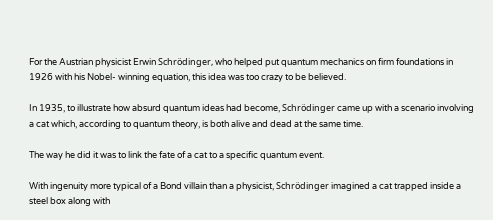For the Austrian physicist Erwin Schrödinger, who helped put quantum mechanics on firm foundations in 1926 with his Nobel- winning equation, this idea was too crazy to be believed.

In 1935, to illustrate how absurd quantum ideas had become, Schrödinger came up with a scenario involving a cat which, according to quantum theory, is both alive and dead at the same time.

The way he did it was to link the fate of a cat to a specific quantum event.

With ingenuity more typical of a Bond villain than a physicist, Schrödinger imagined a cat trapped inside a steel box along with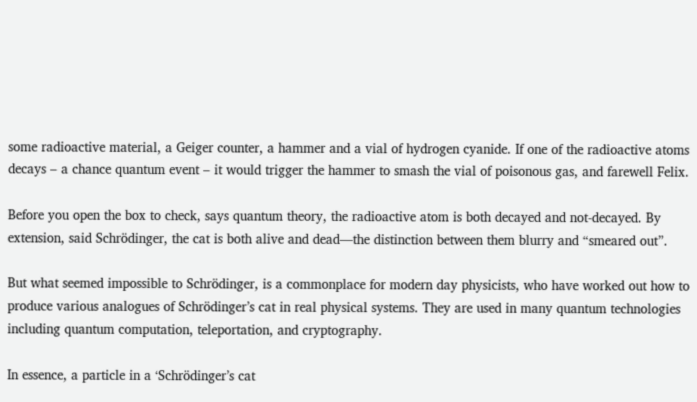some radioactive material, a Geiger counter, a hammer and a vial of hydrogen cyanide. If one of the radioactive atoms decays – a chance quantum event – it would trigger the hammer to smash the vial of poisonous gas, and farewell Felix.

Before you open the box to check, says quantum theory, the radioactive atom is both decayed and not-decayed. By extension, said Schrödinger, the cat is both alive and dead—the distinction between them blurry and “smeared out”.

But what seemed impossible to Schrödinger, is a commonplace for modern day physicists, who have worked out how to produce various analogues of Schrödinger’s cat in real physical systems. They are used in many quantum technologies including quantum computation, teleportation, and cryptography.

In essence, a particle in a ‘Schrödinger’s cat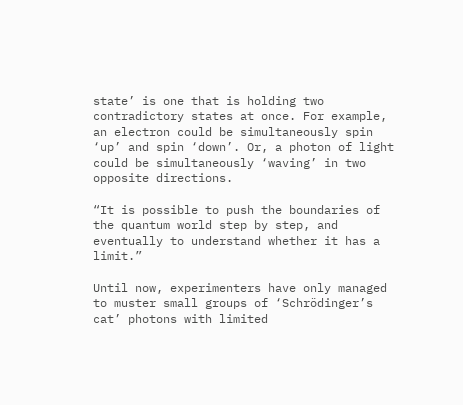state’ is one that is holding two contradictory states at once. For example, an electron could be simultaneously spin ‘up’ and spin ‘down’. Or, a photon of light could be simultaneously ‘waving’ in two opposite directions.

“It is possible to push the boundaries of the quantum world step by step, and eventually to understand whether it has a limit.”

Until now, experimenters have only managed to muster small groups of ‘Schrödinger’s cat’ photons with limited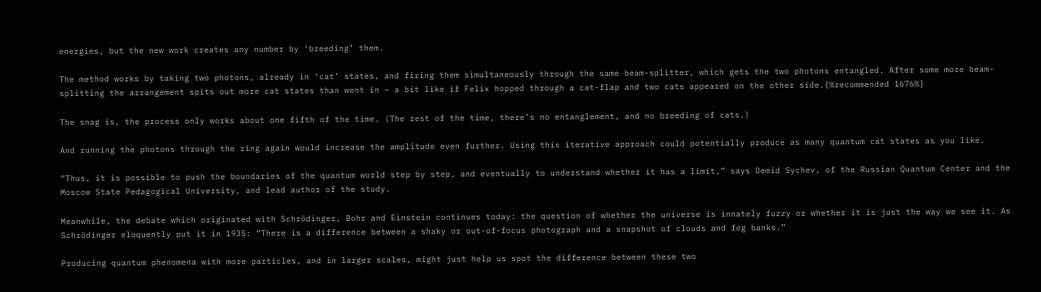energies, but the new work creates any number by ‘breeding’ them.

The method works by taking two photons, already in ‘cat’ states, and firing them simultaneously through the same beam-splitter, which gets the two photons entangled. After some more beam-splitting the arrangement spits out more cat states than went in – a bit like if Felix hopped through a cat-flap and two cats appeared on the other side.{%recommended 1676%}

The snag is, the process only works about one fifth of the time. (The rest of the time, there’s no entanglement, and no breeding of cats.)

And running the photons through the ring again would increase the amplitude even further. Using this iterative approach could potentially produce as many quantum cat states as you like.

“Thus, it is possible to push the boundaries of the quantum world step by step, and eventually to understand whether it has a limit,” says Demid Sychev, of the Russian Quantum Center and the Moscow State Pedagogical University, and lead author of the study.

Meanwhile, the debate which originated with Schrödinger, Bohr and Einstein continues today: the question of whether the universe is innately fuzzy or whether it is just the way we see it. As Schrödinger eloquently put it in 1935: “There is a difference between a shaky or out-of-focus photograph and a snapshot of clouds and fog banks.”

Producing quantum phenomena with more particles, and in larger scales, might just help us spot the difference between these two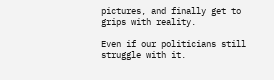pictures, and finally get to grips with reality.

Even if our politicians still struggle with it.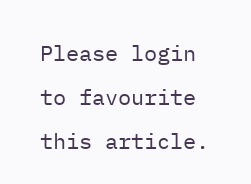Please login to favourite this article.